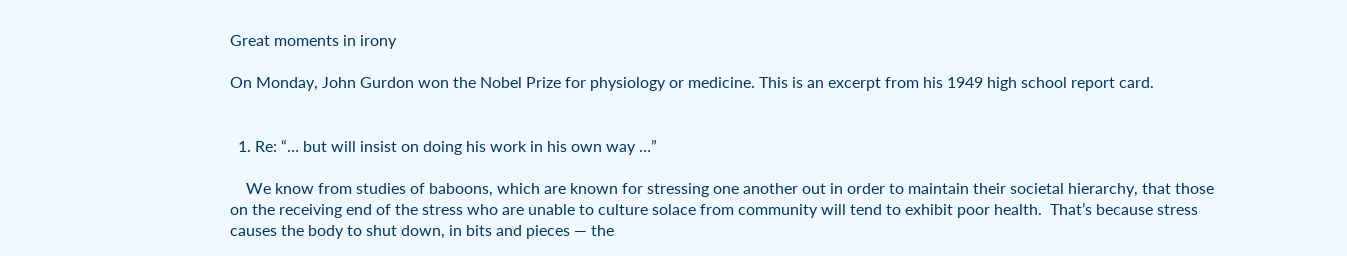Great moments in irony

On Monday, John Gurdon won the Nobel Prize for physiology or medicine. This is an excerpt from his 1949 high school report card.


  1. Re: “… but will insist on doing his work in his own way …”

    We know from studies of baboons, which are known for stressing one another out in order to maintain their societal hierarchy, that those on the receiving end of the stress who are unable to culture solace from community will tend to exhibit poor health.  That’s because stress causes the body to shut down, in bits and pieces — the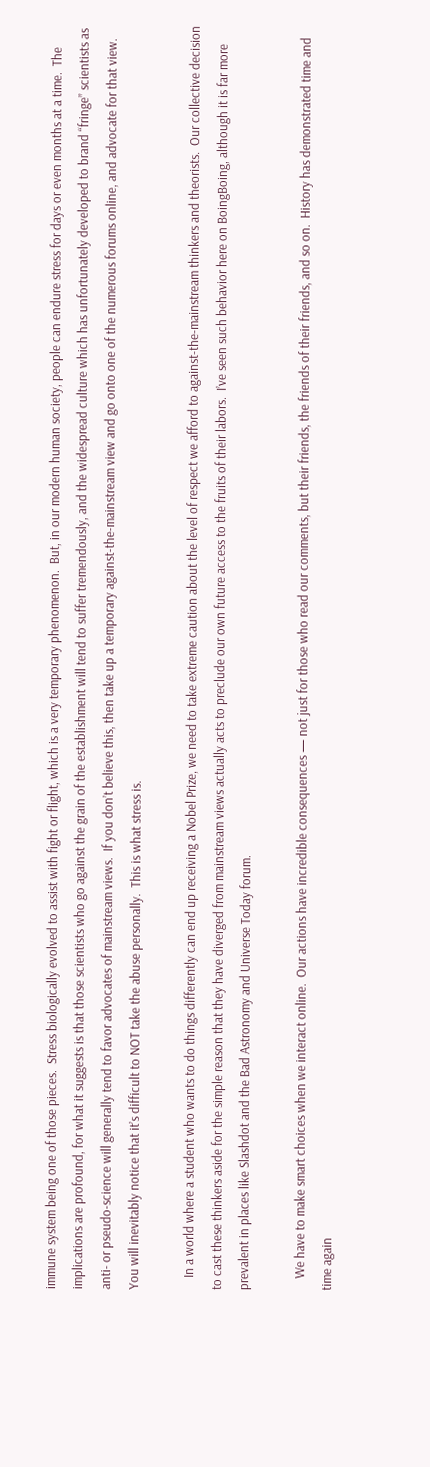immune system being one of those pieces.  Stress biologically evolved to assist with fight or flight, which is a very temporary phenomenon.  But, in our modern human society, people can endure stress for days or even months at a time.  The implications are profound, for what it suggests is that those scientists who go against the grain of the establishment will tend to suffer tremendously, and the widespread culture which has unfortunately developed to brand “fringe” scientists as anti- or pseudo-science will generally tend to favor advocates of mainstream views.  If you don’t believe this, then take up a temporary against-the-mainstream view and go onto one of the numerous forums online, and advocate for that view.  You will inevitably notice that it’s difficult to NOT take the abuse personally.  This is what stress is.

    In a world where a student who wants to do things differently can end up receiving a Nobel Prize, we need to take extreme caution about the level of respect we afford to against-the-mainstream thinkers and theorists.  Our collective decision to cast these thinkers aside for the simple reason that they have diverged from mainstream views actually acts to preclude our own future access to the fruits of their labors.  I’ve seen such behavior here on BoingBoing, although it is far more prevalent in places like Slashdot and the Bad Astronomy and Universe Today forum.

    We have to make smart choices when we interact online.  Our actions have incredible consequences — not just for those who read our comments, but their friends, the friends of their friends, and so on.  History has demonstrated time and time again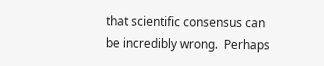that scientific consensus can be incredibly wrong.  Perhaps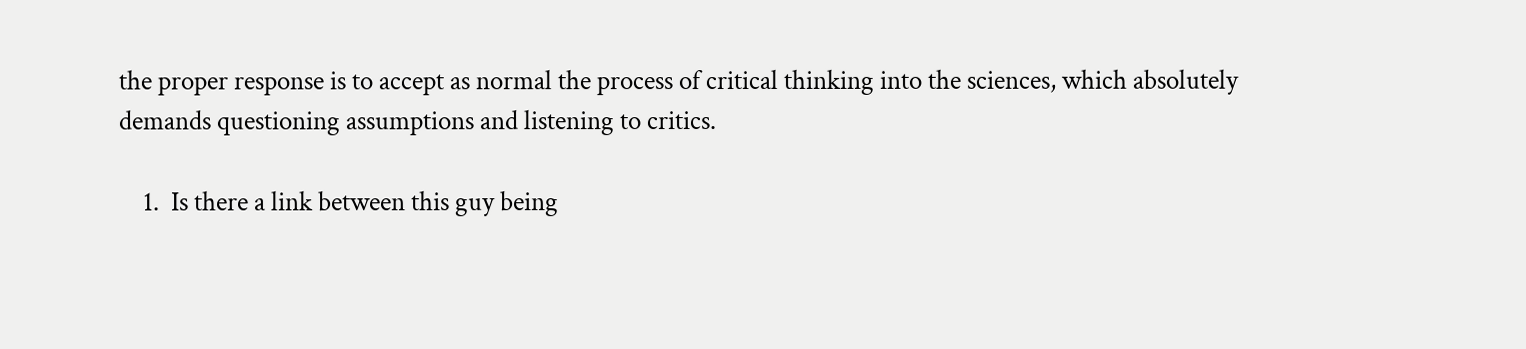the proper response is to accept as normal the process of critical thinking into the sciences, which absolutely demands questioning assumptions and listening to critics.

    1.  Is there a link between this guy being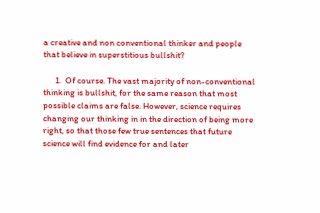a creative and non conventional thinker and people that believe in superstitious bullshit?

      1.  Of course. The vast majority of non-conventional thinking is bullshit, for the same reason that most possible claims are false. However, science requires changing our thinking in in the direction of being more right, so that those few true sentences that future science will find evidence for and later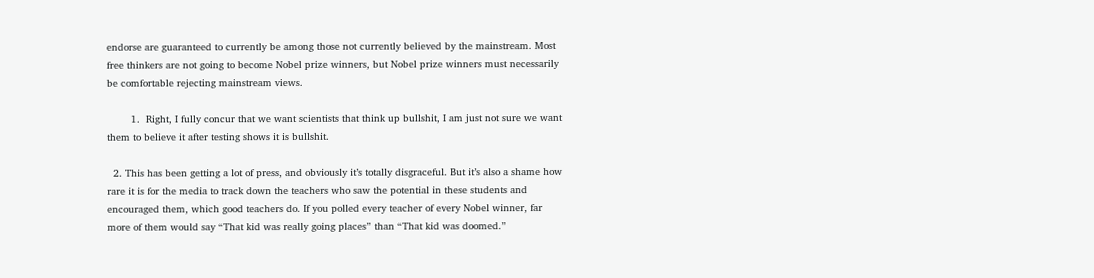endorse are guaranteed to currently be among those not currently believed by the mainstream. Most free thinkers are not going to become Nobel prize winners, but Nobel prize winners must necessarily be comfortable rejecting mainstream views.

        1.  Right, I fully concur that we want scientists that think up bullshit, I am just not sure we want them to believe it after testing shows it is bullshit.

  2. This has been getting a lot of press, and obviously it’s totally disgraceful. But it’s also a shame how rare it is for the media to track down the teachers who saw the potential in these students and encouraged them, which good teachers do. If you polled every teacher of every Nobel winner, far more of them would say “That kid was really going places” than “That kid was doomed.”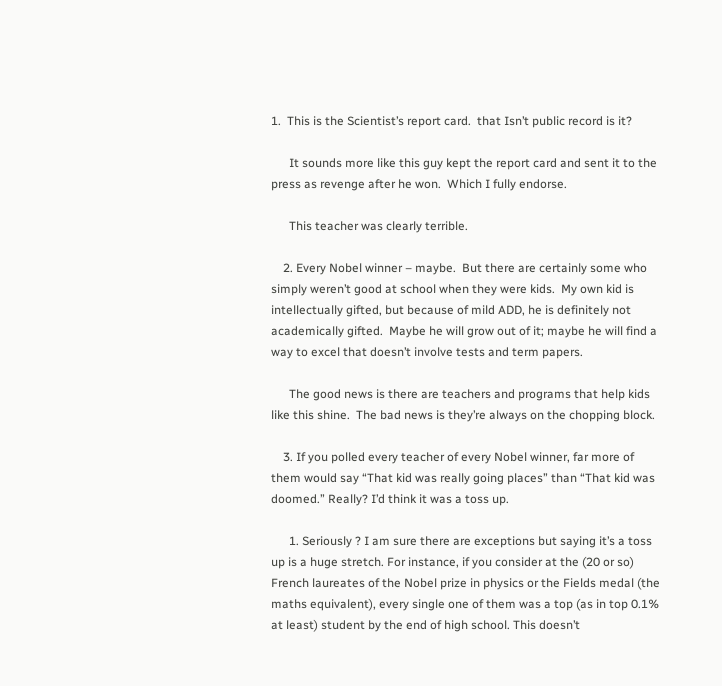1.  This is the Scientist’s report card.  that Isn’t public record is it?

      It sounds more like this guy kept the report card and sent it to the press as revenge after he won.  Which I fully endorse.

      This teacher was clearly terrible.

    2. Every Nobel winner – maybe.  But there are certainly some who simply weren’t good at school when they were kids.  My own kid is intellectually gifted, but because of mild ADD, he is definitely not academically gifted.  Maybe he will grow out of it; maybe he will find a way to excel that doesn’t involve tests and term papers.

      The good news is there are teachers and programs that help kids like this shine.  The bad news is they’re always on the chopping block.

    3. If you polled every teacher of every Nobel winner, far more of them would say “That kid was really going places” than “That kid was doomed.” Really? I’d think it was a toss up.

      1. Seriously ? I am sure there are exceptions but saying it’s a toss up is a huge stretch. For instance, if you consider at the (20 or so) French laureates of the Nobel prize in physics or the Fields medal (the maths equivalent), every single one of them was a top (as in top 0.1% at least) student by the end of high school. This doesn’t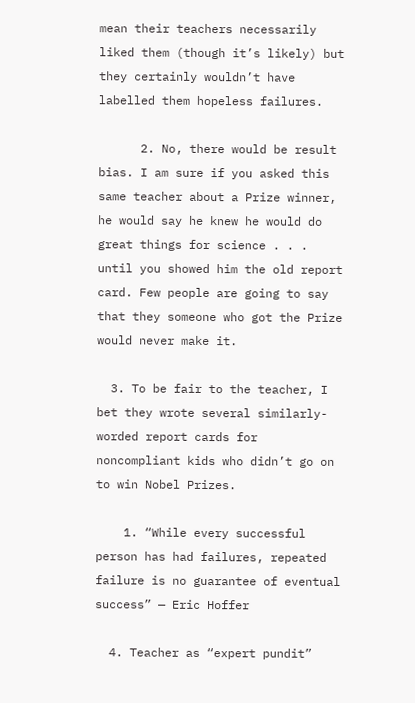mean their teachers necessarily liked them (though it’s likely) but they certainly wouldn’t have labelled them hopeless failures.

      2. No, there would be result bias. I am sure if you asked this same teacher about a Prize winner, he would say he knew he would do great things for science . . . until you showed him the old report card. Few people are going to say that they someone who got the Prize would never make it.

  3. To be fair to the teacher, I bet they wrote several similarly-worded report cards for noncompliant kids who didn’t go on to win Nobel Prizes.

    1. “While every successful person has had failures, repeated failure is no guarantee of eventual success” — Eric Hoffer

  4. Teacher as “expert pundit”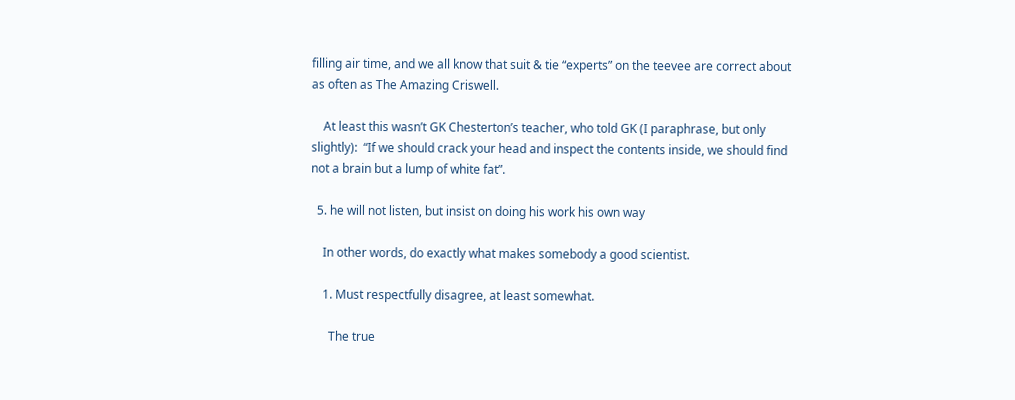filling air time, and we all know that suit & tie “experts” on the teevee are correct about as often as The Amazing Criswell.

    At least this wasn’t GK Chesterton’s teacher, who told GK (I paraphrase, but only slightly):  “If we should crack your head and inspect the contents inside, we should find not a brain but a lump of white fat”.

  5. he will not listen, but insist on doing his work his own way

    In other words, do exactly what makes somebody a good scientist.

    1. Must respectfully disagree, at least somewhat.

      The true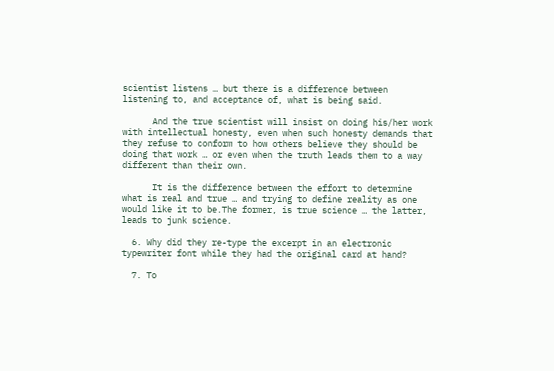scientist listens … but there is a difference between listening to, and acceptance of, what is being said.

      And the true scientist will insist on doing his/her work with intellectual honesty, even when such honesty demands that they refuse to conform to how others believe they should be doing that work … or even when the truth leads them to a way different than their own.

      It is the difference between the effort to determine what is real and true … and trying to define reality as one would like it to be.The former, is true science … the latter, leads to junk science.

  6. Why did they re-type the excerpt in an electronic typewriter font while they had the original card at hand?

  7. To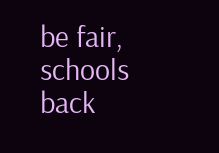be fair, schools back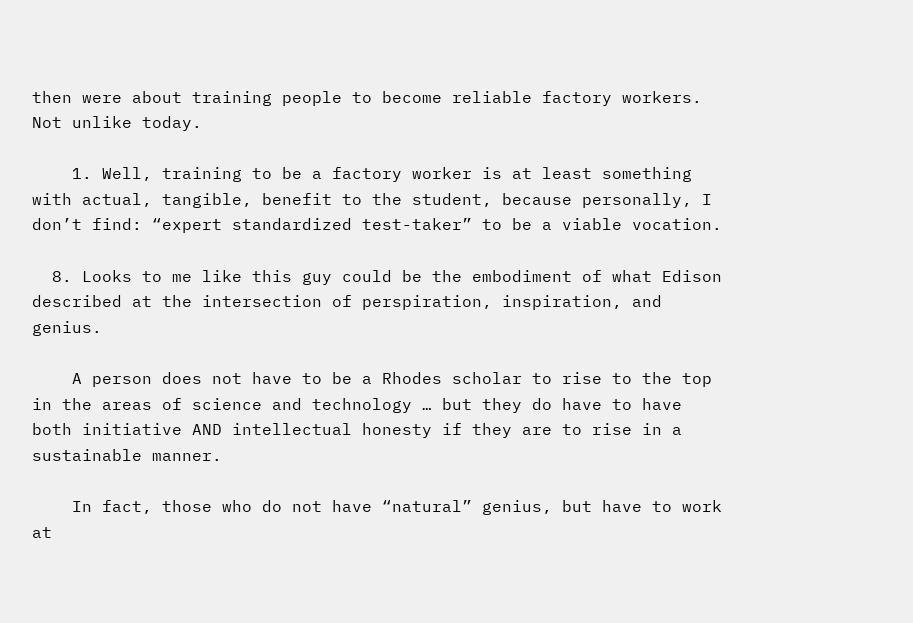then were about training people to become reliable factory workers. Not unlike today.

    1. Well, training to be a factory worker is at least something with actual, tangible, benefit to the student, because personally, I don’t find: “expert standardized test-taker” to be a viable vocation.

  8. Looks to me like this guy could be the embodiment of what Edison described at the intersection of perspiration, inspiration, and genius.

    A person does not have to be a Rhodes scholar to rise to the top in the areas of science and technology … but they do have to have both initiative AND intellectual honesty if they are to rise in a sustainable manner.

    In fact, those who do not have “natural” genius, but have to work at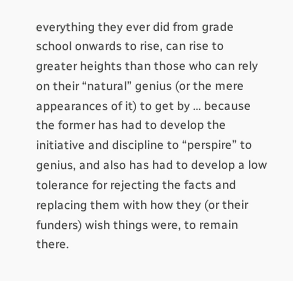everything they ever did from grade school onwards to rise, can rise to greater heights than those who can rely on their “natural” genius (or the mere appearances of it) to get by … because the former has had to develop the initiative and discipline to “perspire” to genius, and also has had to develop a low tolerance for rejecting the facts and replacing them with how they (or their funders) wish things were, to remain there.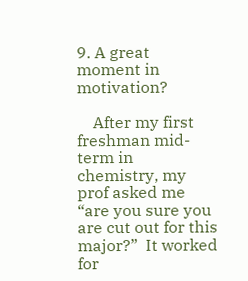9. A great moment in motivation?

    After my first freshman mid-term in chemistry, my prof asked me “are you sure you are cut out for this major?”  It worked for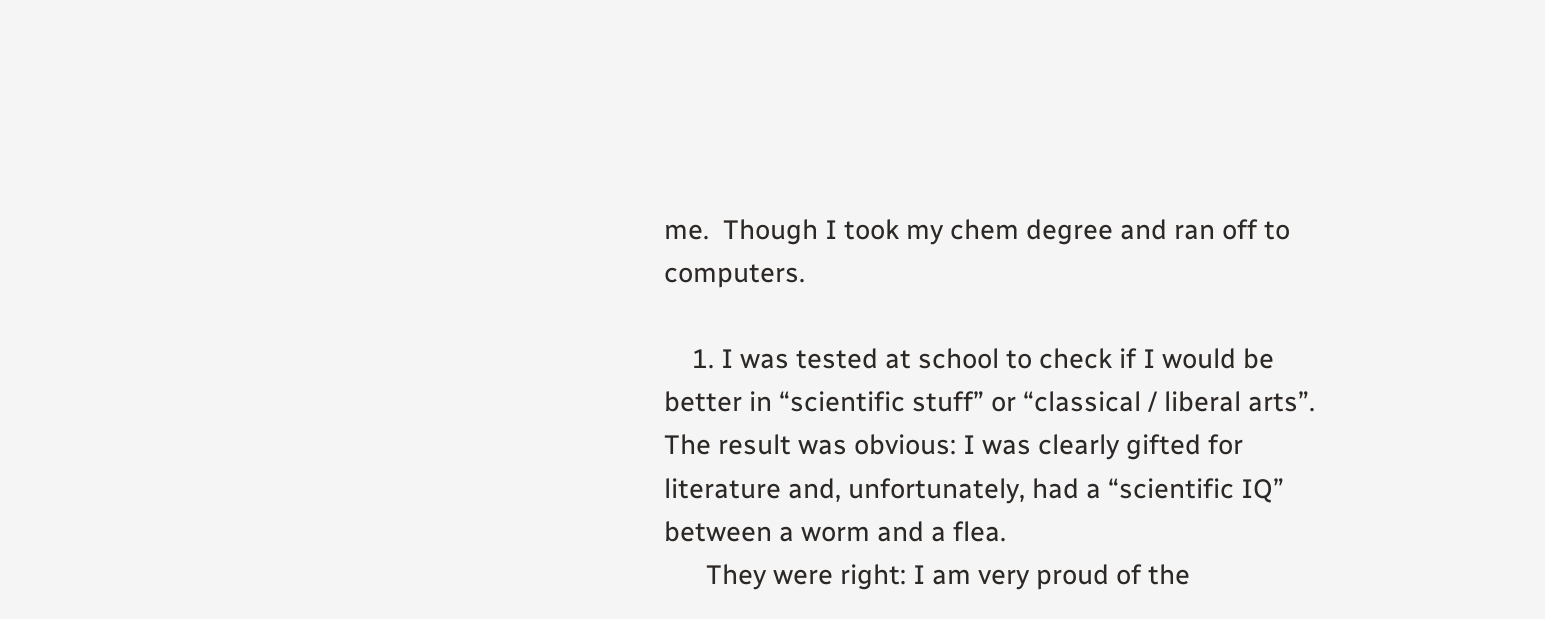me.  Though I took my chem degree and ran off to computers.

    1. I was tested at school to check if I would be better in “scientific stuff” or “classical / liberal arts”. The result was obvious: I was clearly gifted for literature and, unfortunately, had a “scientific IQ” between a worm and a flea.
      They were right: I am very proud of the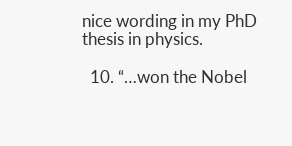nice wording in my PhD thesis in physics.

  10. “…won the Nobel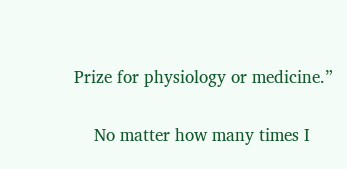Prize for physiology or medicine.”

    No matter how many times I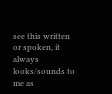see this written or spoken, it always looks/sounds to me as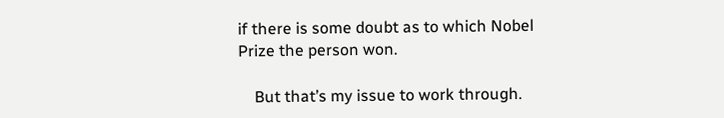if there is some doubt as to which Nobel Prize the person won.

    But that’s my issue to work through.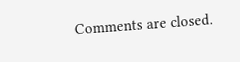Comments are closed.